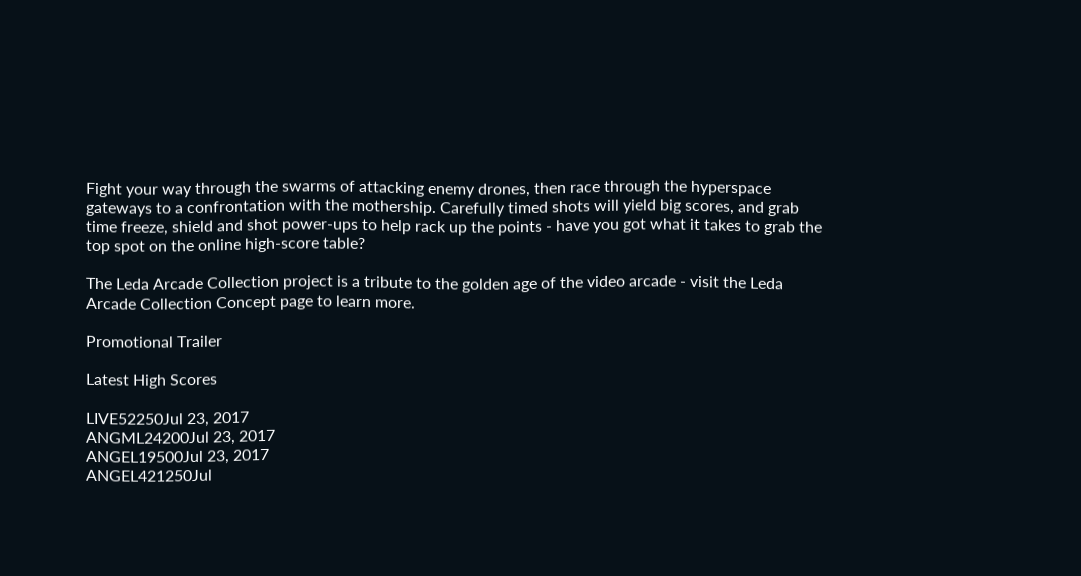Fight your way through the swarms of attacking enemy drones, then race through the hyperspace gateways to a confrontation with the mothership. Carefully timed shots will yield big scores, and grab time freeze, shield and shot power-ups to help rack up the points - have you got what it takes to grab the top spot on the online high-score table?

The Leda Arcade Collection project is a tribute to the golden age of the video arcade - visit the Leda Arcade Collection Concept page to learn more.

Promotional Trailer

Latest High Scores

LIVE52250Jul 23, 2017
ANGML24200Jul 23, 2017
ANGEL19500Jul 23, 2017
ANGEL421250Jul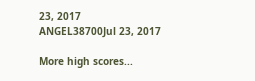23, 2017
ANGEL38700Jul 23, 2017

More high scores...